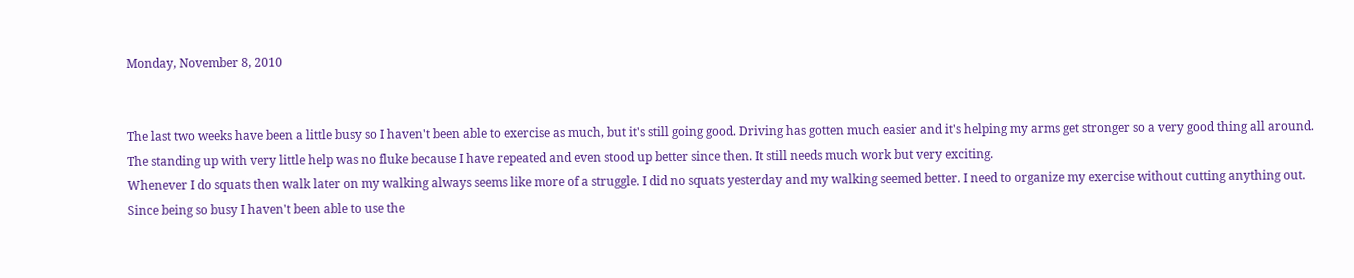Monday, November 8, 2010


The last two weeks have been a little busy so I haven't been able to exercise as much, but it's still going good. Driving has gotten much easier and it's helping my arms get stronger so a very good thing all around.
The standing up with very little help was no fluke because I have repeated and even stood up better since then. It still needs much work but very exciting.
Whenever I do squats then walk later on my walking always seems like more of a struggle. I did no squats yesterday and my walking seemed better. I need to organize my exercise without cutting anything out.
Since being so busy I haven't been able to use the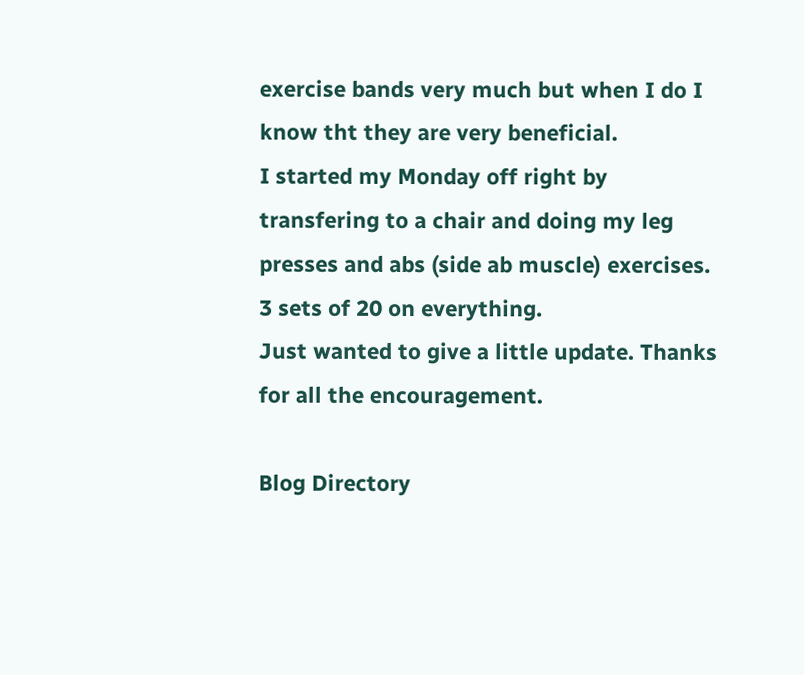exercise bands very much but when I do I know tht they are very beneficial.
I started my Monday off right by transfering to a chair and doing my leg presses and abs (side ab muscle) exercises. 3 sets of 20 on everything.
Just wanted to give a little update. Thanks for all the encouragement.

Blog Directory